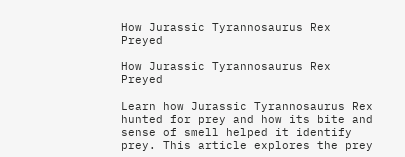How Jurassic Tyrannosaurus Rex Preyed

How Jurassic Tyrannosaurus Rex Preyed

Learn how Jurassic Tyrannosaurus Rex hunted for prey and how its bite and sense of smell helped it identify prey. This article explores the prey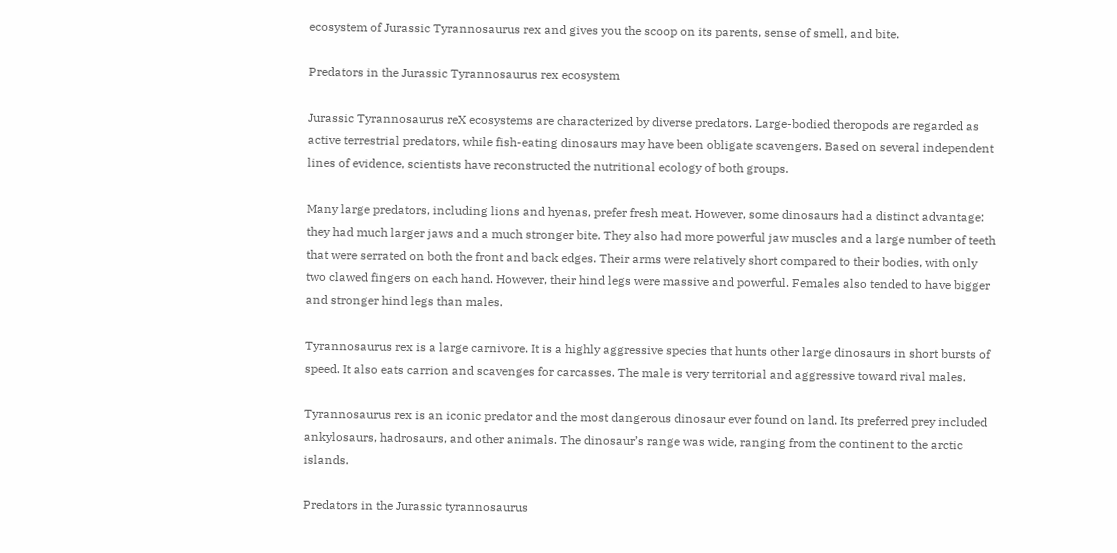ecosystem of Jurassic Tyrannosaurus rex and gives you the scoop on its parents, sense of smell, and bite.

Predators in the Jurassic Tyrannosaurus rex ecosystem

Jurassic Tyrannosaurus reX ecosystems are characterized by diverse predators. Large-bodied theropods are regarded as active terrestrial predators, while fish-eating dinosaurs may have been obligate scavengers. Based on several independent lines of evidence, scientists have reconstructed the nutritional ecology of both groups.

Many large predators, including lions and hyenas, prefer fresh meat. However, some dinosaurs had a distinct advantage: they had much larger jaws and a much stronger bite. They also had more powerful jaw muscles and a large number of teeth that were serrated on both the front and back edges. Their arms were relatively short compared to their bodies, with only two clawed fingers on each hand. However, their hind legs were massive and powerful. Females also tended to have bigger and stronger hind legs than males.

Tyrannosaurus rex is a large carnivore. It is a highly aggressive species that hunts other large dinosaurs in short bursts of speed. It also eats carrion and scavenges for carcasses. The male is very territorial and aggressive toward rival males.

Tyrannosaurus rex is an iconic predator and the most dangerous dinosaur ever found on land. Its preferred prey included ankylosaurs, hadrosaurs, and other animals. The dinosaur’s range was wide, ranging from the continent to the arctic islands.

Predators in the Jurassic tyrannosaurus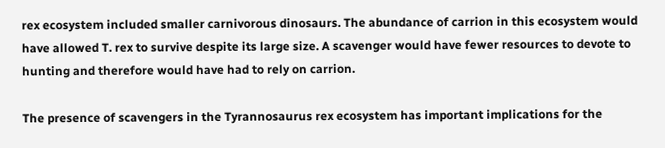rex ecosystem included smaller carnivorous dinosaurs. The abundance of carrion in this ecosystem would have allowed T. rex to survive despite its large size. A scavenger would have fewer resources to devote to hunting and therefore would have had to rely on carrion.

The presence of scavengers in the Tyrannosaurus rex ecosystem has important implications for the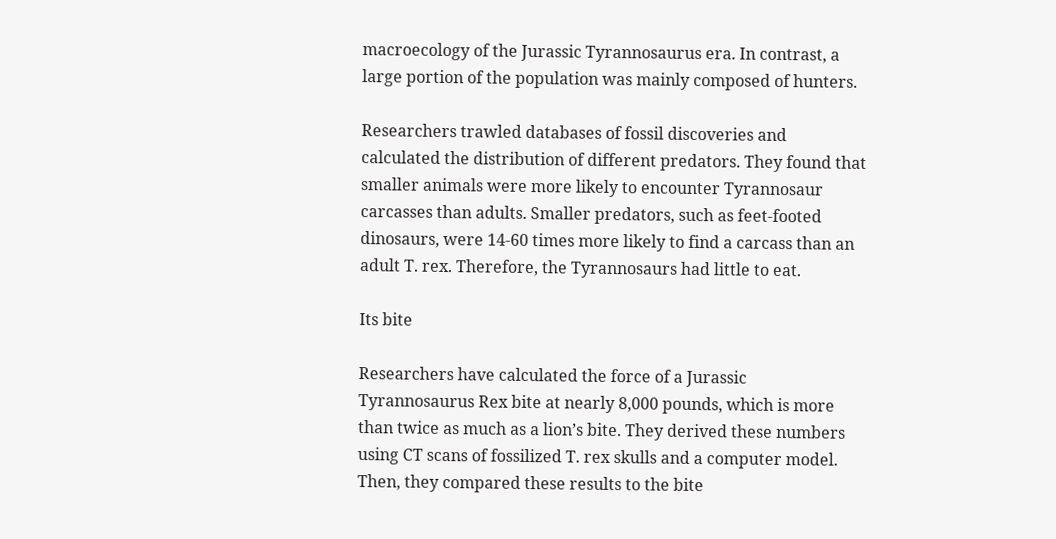macroecology of the Jurassic Tyrannosaurus era. In contrast, a large portion of the population was mainly composed of hunters.

Researchers trawled databases of fossil discoveries and calculated the distribution of different predators. They found that smaller animals were more likely to encounter Tyrannosaur carcasses than adults. Smaller predators, such as feet-footed dinosaurs, were 14-60 times more likely to find a carcass than an adult T. rex. Therefore, the Tyrannosaurs had little to eat.

Its bite

Researchers have calculated the force of a Jurassic Tyrannosaurus Rex bite at nearly 8,000 pounds, which is more than twice as much as a lion’s bite. They derived these numbers using CT scans of fossilized T. rex skulls and a computer model. Then, they compared these results to the bite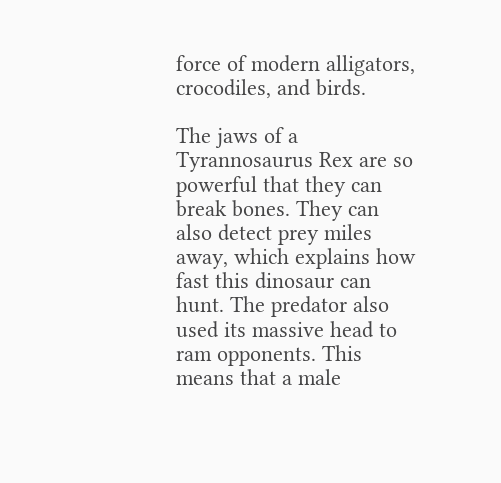force of modern alligators, crocodiles, and birds.

The jaws of a Tyrannosaurus Rex are so powerful that they can break bones. They can also detect prey miles away, which explains how fast this dinosaur can hunt. The predator also used its massive head to ram opponents. This means that a male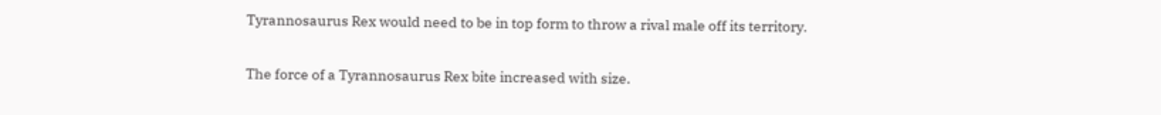Tyrannosaurus Rex would need to be in top form to throw a rival male off its territory.

The force of a Tyrannosaurus Rex bite increased with size.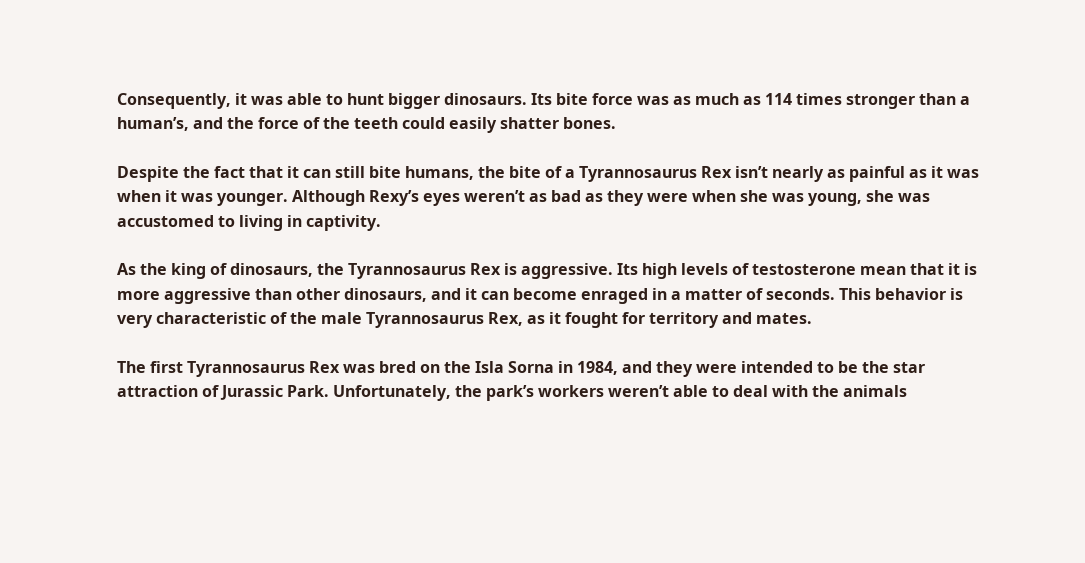Consequently, it was able to hunt bigger dinosaurs. Its bite force was as much as 114 times stronger than a human’s, and the force of the teeth could easily shatter bones.

Despite the fact that it can still bite humans, the bite of a Tyrannosaurus Rex isn’t nearly as painful as it was when it was younger. Although Rexy’s eyes weren’t as bad as they were when she was young, she was accustomed to living in captivity.

As the king of dinosaurs, the Tyrannosaurus Rex is aggressive. Its high levels of testosterone mean that it is more aggressive than other dinosaurs, and it can become enraged in a matter of seconds. This behavior is very characteristic of the male Tyrannosaurus Rex, as it fought for territory and mates.

The first Tyrannosaurus Rex was bred on the Isla Sorna in 1984, and they were intended to be the star attraction of Jurassic Park. Unfortunately, the park’s workers weren’t able to deal with the animals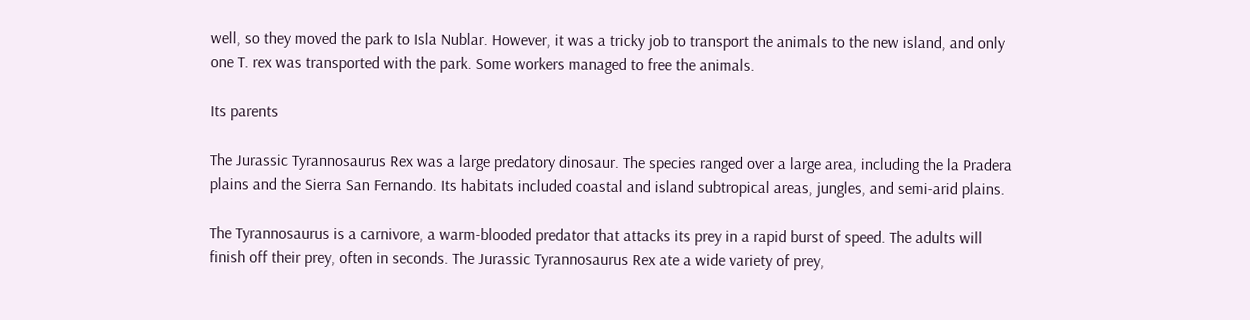well, so they moved the park to Isla Nublar. However, it was a tricky job to transport the animals to the new island, and only one T. rex was transported with the park. Some workers managed to free the animals.

Its parents

The Jurassic Tyrannosaurus Rex was a large predatory dinosaur. The species ranged over a large area, including the la Pradera plains and the Sierra San Fernando. Its habitats included coastal and island subtropical areas, jungles, and semi-arid plains.

The Tyrannosaurus is a carnivore, a warm-blooded predator that attacks its prey in a rapid burst of speed. The adults will finish off their prey, often in seconds. The Jurassic Tyrannosaurus Rex ate a wide variety of prey,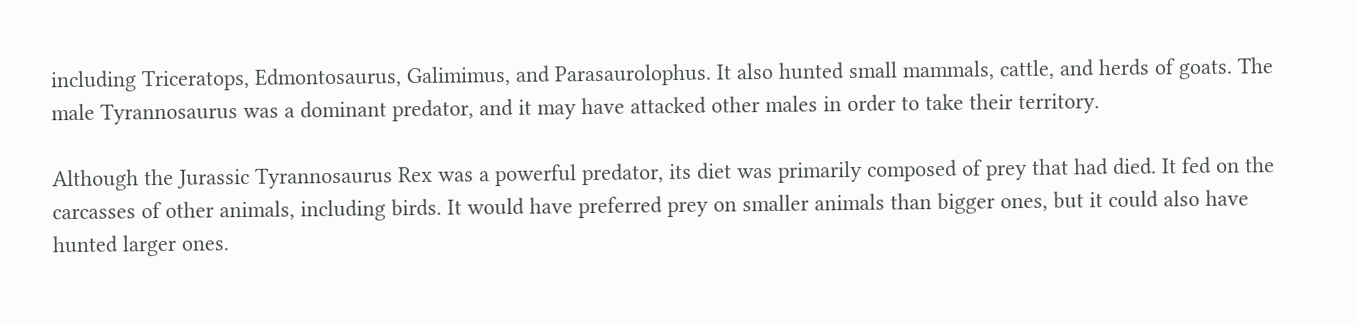including Triceratops, Edmontosaurus, Galimimus, and Parasaurolophus. It also hunted small mammals, cattle, and herds of goats. The male Tyrannosaurus was a dominant predator, and it may have attacked other males in order to take their territory.

Although the Jurassic Tyrannosaurus Rex was a powerful predator, its diet was primarily composed of prey that had died. It fed on the carcasses of other animals, including birds. It would have preferred prey on smaller animals than bigger ones, but it could also have hunted larger ones.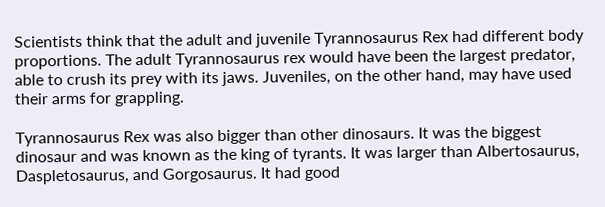Scientists think that the adult and juvenile Tyrannosaurus Rex had different body proportions. The adult Tyrannosaurus rex would have been the largest predator, able to crush its prey with its jaws. Juveniles, on the other hand, may have used their arms for grappling.

Tyrannosaurus Rex was also bigger than other dinosaurs. It was the biggest dinosaur and was known as the king of tyrants. It was larger than Albertosaurus, Daspletosaurus, and Gorgosaurus. It had good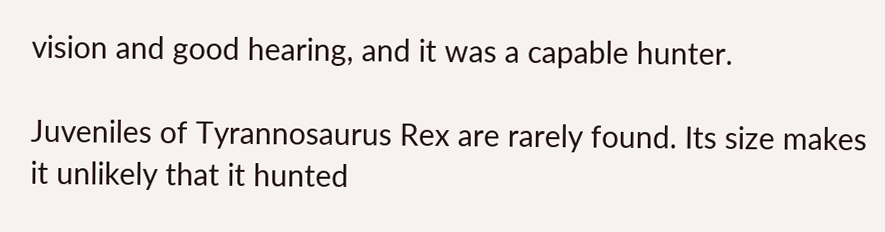vision and good hearing, and it was a capable hunter.

Juveniles of Tyrannosaurus Rex are rarely found. Its size makes it unlikely that it hunted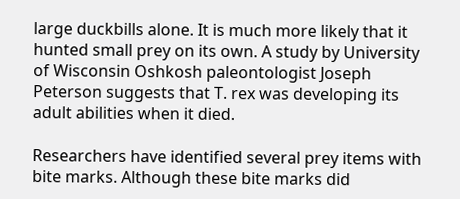large duckbills alone. It is much more likely that it hunted small prey on its own. A study by University of Wisconsin Oshkosh paleontologist Joseph Peterson suggests that T. rex was developing its adult abilities when it died.

Researchers have identified several prey items with bite marks. Although these bite marks did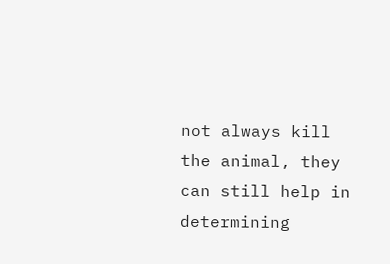not always kill the animal, they can still help in determining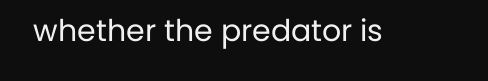whether the predator is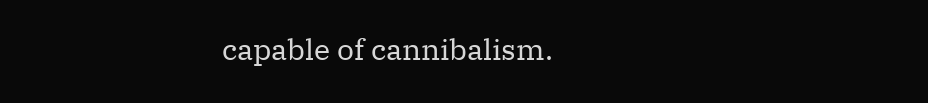capable of cannibalism.